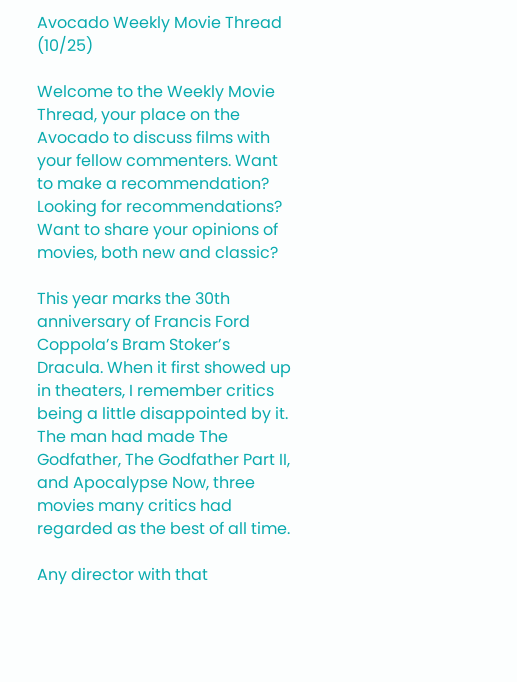Avocado Weekly Movie Thread (10/25)

Welcome to the Weekly Movie Thread, your place on the Avocado to discuss films with your fellow commenters. Want to make a recommendation? Looking for recommendations? Want to share your opinions of movies, both new and classic?

This year marks the 30th anniversary of Francis Ford Coppola’s Bram Stoker’s Dracula. When it first showed up in theaters, I remember critics being a little disappointed by it. The man had made The Godfather, The Godfather Part II, and Apocalypse Now, three movies many critics had regarded as the best of all time.

Any director with that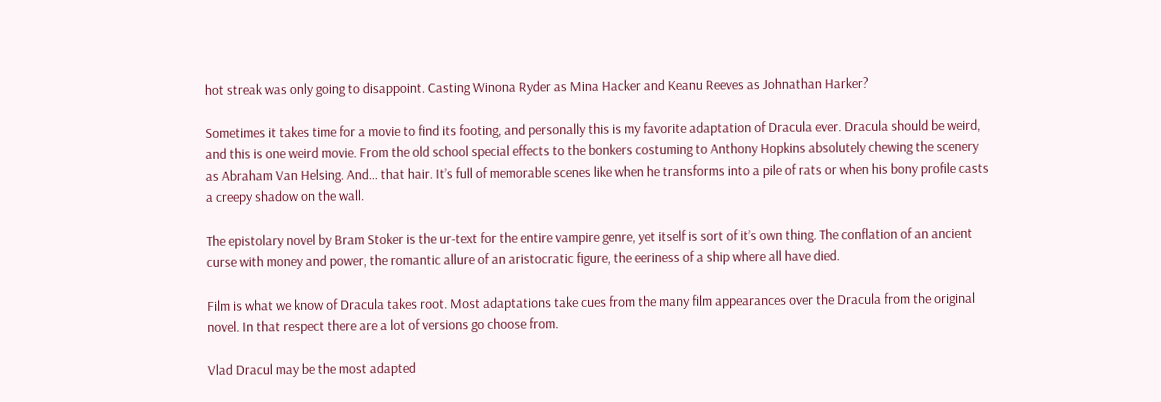hot streak was only going to disappoint. Casting Winona Ryder as Mina Hacker and Keanu Reeves as Johnathan Harker?

Sometimes it takes time for a movie to find its footing, and personally this is my favorite adaptation of Dracula ever. Dracula should be weird, and this is one weird movie. From the old school special effects to the bonkers costuming to Anthony Hopkins absolutely chewing the scenery as Abraham Van Helsing. And… that hair. It’s full of memorable scenes like when he transforms into a pile of rats or when his bony profile casts a creepy shadow on the wall.

The epistolary novel by Bram Stoker is the ur-text for the entire vampire genre, yet itself is sort of it’s own thing. The conflation of an ancient curse with money and power, the romantic allure of an aristocratic figure, the eeriness of a ship where all have died.

Film is what we know of Dracula takes root. Most adaptations take cues from the many film appearances over the Dracula from the original novel. In that respect there are a lot of versions go choose from.

Vlad Dracul may be the most adapted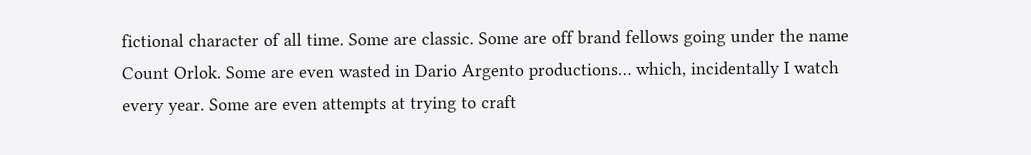fictional character of all time. Some are classic. Some are off brand fellows going under the name Count Orlok. Some are even wasted in Dario Argento productions… which, incidentally I watch every year. Some are even attempts at trying to craft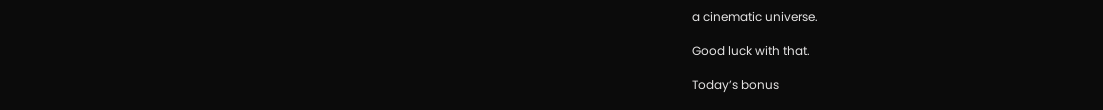a cinematic universe.

Good luck with that.

Today’s bonus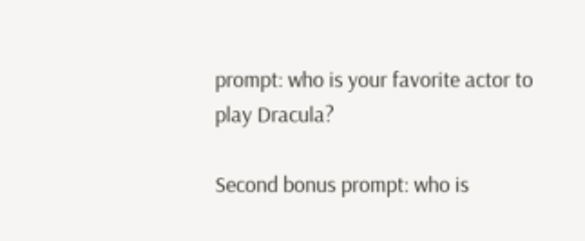prompt: who is your favorite actor to play Dracula?

Second bonus prompt: who is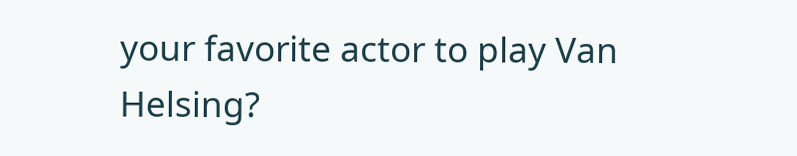your favorite actor to play Van Helsing?